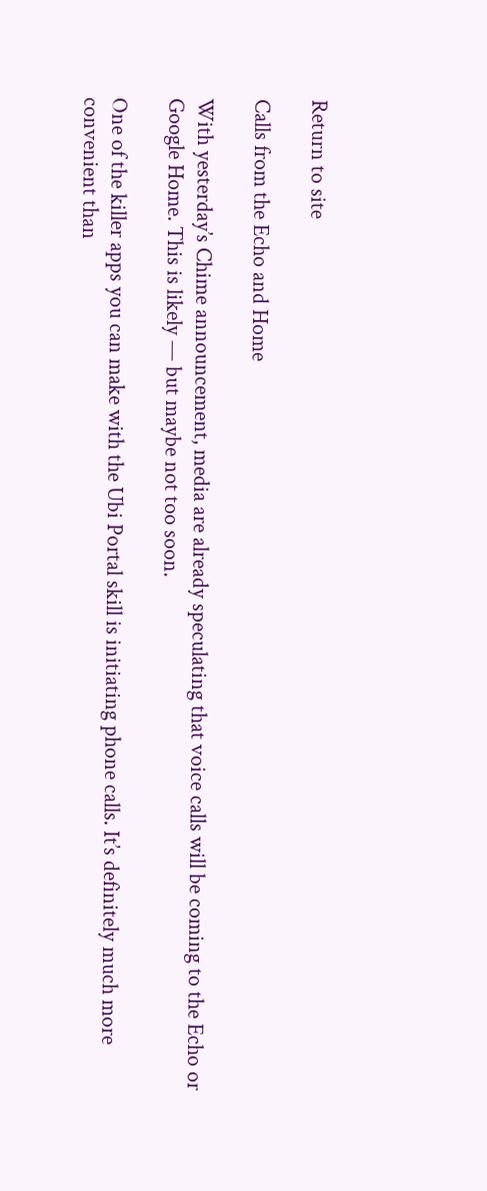Return to site

Calls from the Echo and Home

With yesterday’s Chime announcement, media are already speculating that voice calls will be coming to the Echo or Google Home. This is likely — but maybe not too soon.

One of the killer apps you can make with the Ubi Portal skill is initiating phone calls. It’s definitely much more convenient than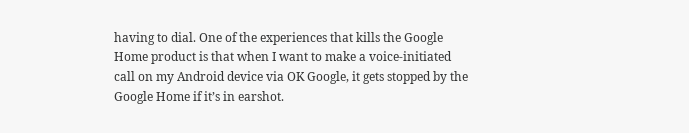having to dial. One of the experiences that kills the Google Home product is that when I want to make a voice-initiated call on my Android device via OK Google, it gets stopped by the Google Home if it’s in earshot.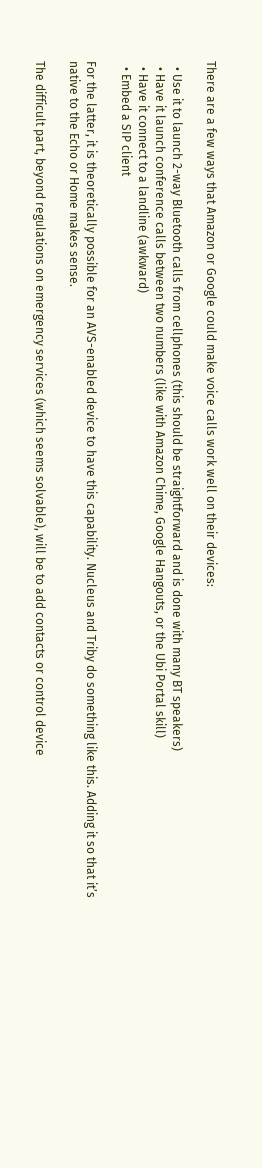There are a few ways that Amazon or Google could make voice calls work well on their devices:

  • Use it to launch 2-way Bluetooth calls from cellphones (this should be straightforward and is done with many BT speakers)
  • Have it launch conference calls between two numbers (like with Amazon Chime, Google Hangouts, or the Ubi Portal skill)
  • Have it connect to a landline (awkward)
  • Embed a SIP client

For the latter, it is theoretically possible for an AVS-enabled device to have this capability. Nucleus and Triby do something like this. Adding it so that it’s native to the Echo or Home makes sense.

The difficult part, beyond regulations on emergency services (which seems solvable), will be to add contacts or control device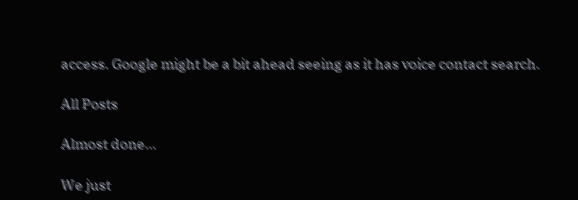access. Google might be a bit ahead seeing as it has voice contact search.

All Posts

Almost done…

We just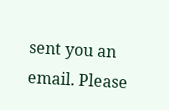sent you an email. Please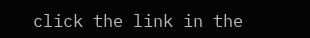click the link in the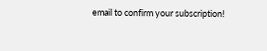email to confirm your subscription!